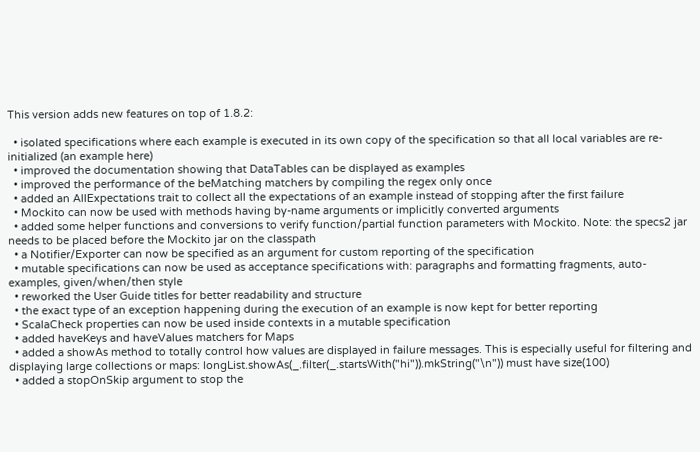This version adds new features on top of 1.8.2:

  • isolated specifications where each example is executed in its own copy of the specification so that all local variables are re-initialized (an example here)
  • improved the documentation showing that DataTables can be displayed as examples
  • improved the performance of the beMatching matchers by compiling the regex only once
  • added an AllExpectations trait to collect all the expectations of an example instead of stopping after the first failure
  • Mockito can now be used with methods having by-name arguments or implicitly converted arguments
  • added some helper functions and conversions to verify function/partial function parameters with Mockito. Note: the specs2 jar needs to be placed before the Mockito jar on the classpath
  • a Notifier/Exporter can now be specified as an argument for custom reporting of the specification
  • mutable specifications can now be used as acceptance specifications with: paragraphs and formatting fragments, auto-examples, given/when/then style
  • reworked the User Guide titles for better readability and structure
  • the exact type of an exception happening during the execution of an example is now kept for better reporting
  • ScalaCheck properties can now be used inside contexts in a mutable specification
  • added haveKeys and haveValues matchers for Maps
  • added a showAs method to totally control how values are displayed in failure messages. This is especially useful for filtering and displaying large collections or maps: longList.showAs(_.filter(_.startsWith("hi")).mkString("\n")) must have size(100)
  • added a stopOnSkip argument to stop the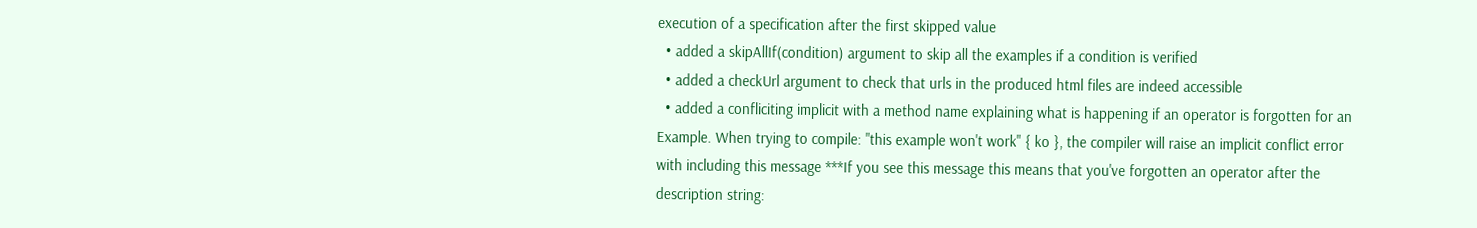execution of a specification after the first skipped value
  • added a skipAllIf(condition) argument to skip all the examples if a condition is verified
  • added a checkUrl argument to check that urls in the produced html files are indeed accessible
  • added a confliciting implicit with a method name explaining what is happening if an operator is forgotten for an Example. When trying to compile: "this example won't work" { ko }, the compiler will raise an implicit conflict error with including this message ***If you see this message this means that you've forgotten an operator after the description string: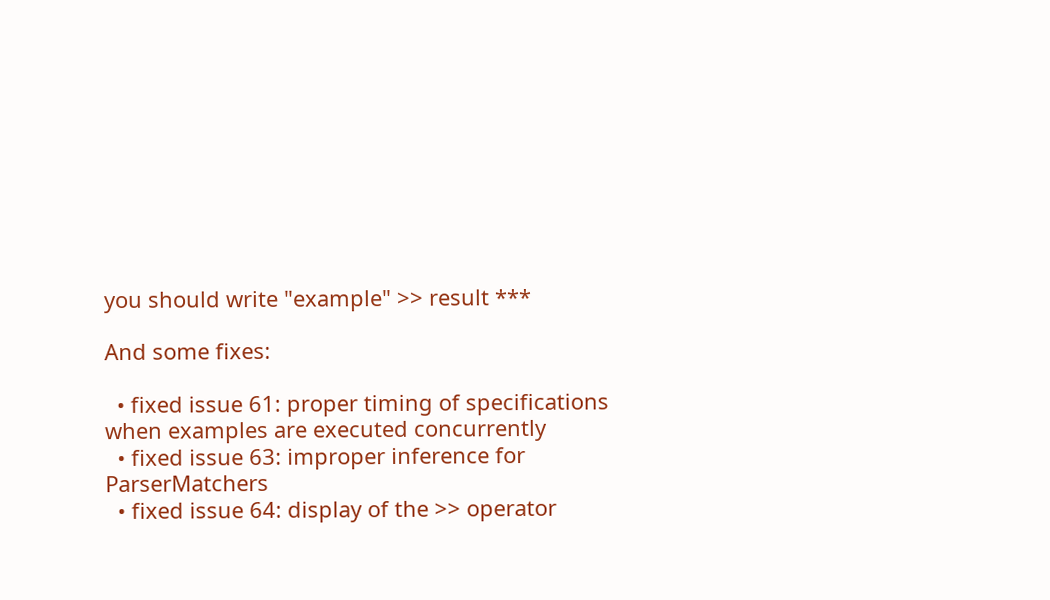you should write "example" >> result ***

And some fixes:

  • fixed issue 61: proper timing of specifications when examples are executed concurrently
  • fixed issue 63: improper inference for ParserMatchers
  • fixed issue 64: display of the >> operator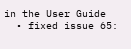in the User Guide
  • fixed issue 65: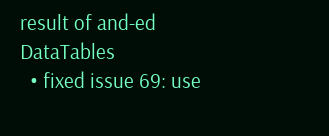result of and-ed DataTables
  • fixed issue 69: use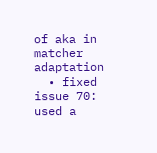of aka in matcher adaptation
  • fixed issue 70: used a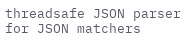threadsafe JSON parser for JSON matchers